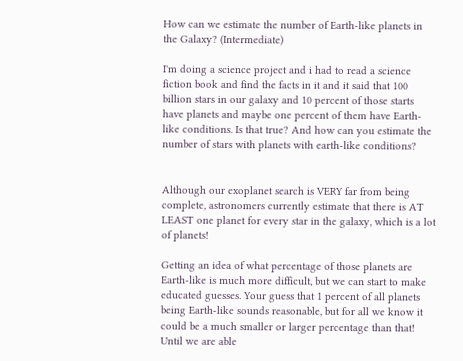How can we estimate the number of Earth-like planets in the Galaxy? (Intermediate)

I'm doing a science project and i had to read a science fiction book and find the facts in it and it said that 100 billion stars in our galaxy and 10 percent of those starts have planets and maybe one percent of them have Earth-like conditions. Is that true? And how can you estimate the number of stars with planets with earth-like conditions?


Although our exoplanet search is VERY far from being complete, astronomers currently estimate that there is AT LEAST one planet for every star in the galaxy, which is a lot of planets!

Getting an idea of what percentage of those planets are Earth-like is much more difficult, but we can start to make educated guesses. Your guess that 1 percent of all planets being Earth-like sounds reasonable, but for all we know it could be a much smaller or larger percentage than that!  Until we are able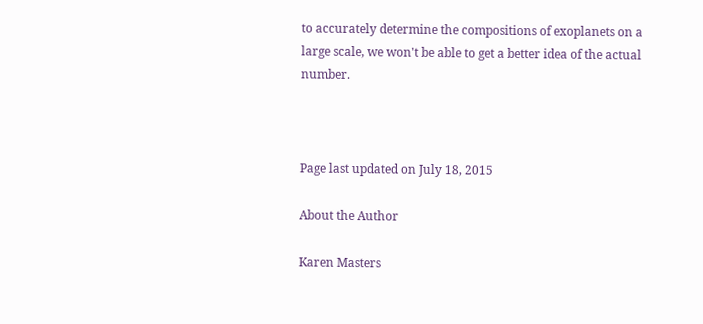to accurately determine the compositions of exoplanets on a large scale, we won't be able to get a better idea of the actual number.



Page last updated on July 18, 2015

About the Author

Karen Masters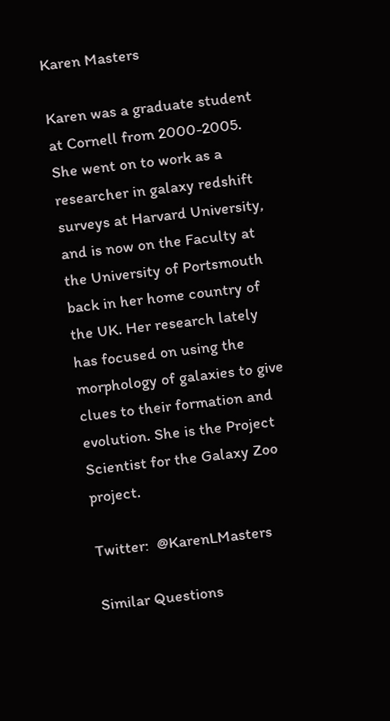Karen Masters

Karen was a graduate student at Cornell from 2000-2005. She went on to work as a researcher in galaxy redshift surveys at Harvard University, and is now on the Faculty at the University of Portsmouth back in her home country of the UK. Her research lately has focused on using the morphology of galaxies to give clues to their formation and evolution. She is the Project Scientist for the Galaxy Zoo project.

Twitter:  @KarenLMasters

Similar Questions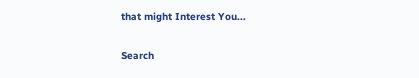that might Interest You...

Search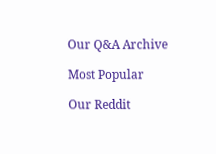Our Q&A Archive

Most Popular

Our Reddit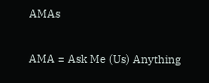AMAs

AMA = Ask Me (Us) Anything